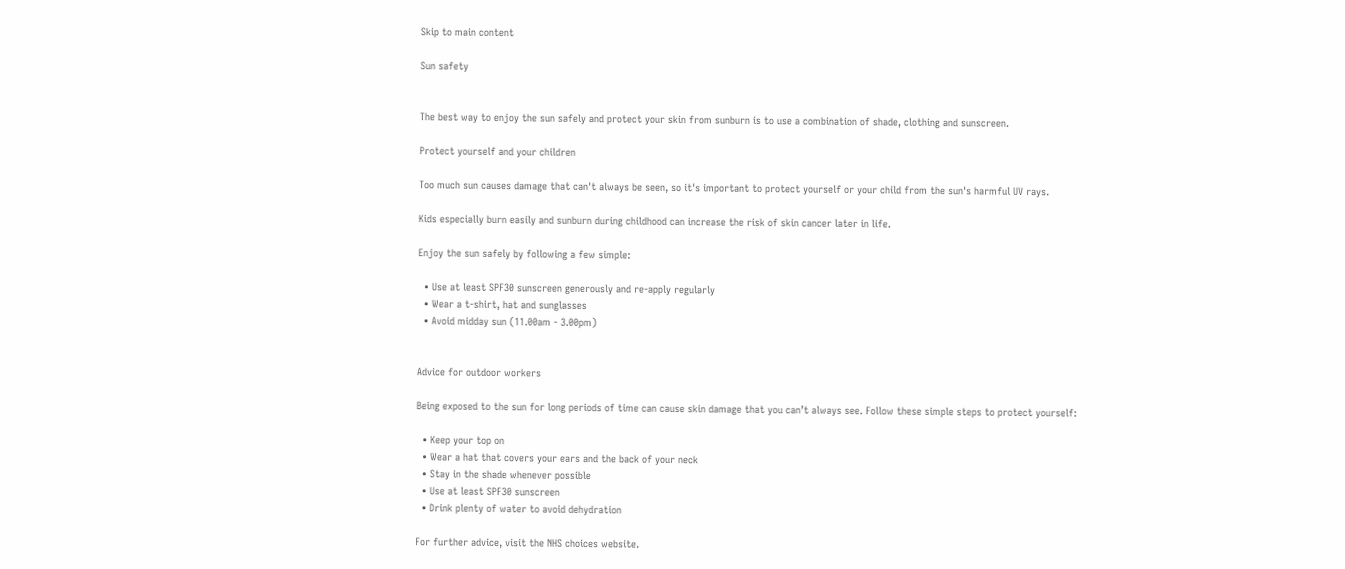Skip to main content

Sun safety


The best way to enjoy the sun safely and protect your skin from sunburn is to use a combination of shade, clothing and sunscreen.

Protect yourself and your children

Too much sun causes damage that can't always be seen, so it's important to protect yourself or your child from the sun's harmful UV rays.

Kids especially burn easily and sunburn during childhood can increase the risk of skin cancer later in life.

Enjoy the sun safely by following a few simple:

  • Use at least SPF30 sunscreen generously and re-apply regularly
  • Wear a t-shirt, hat and sunglasses
  • Avoid midday sun (11.00am - 3.00pm)


Advice for outdoor workers

Being exposed to the sun for long periods of time can cause skin damage that you can’t always see. Follow these simple steps to protect yourself:

  • Keep your top on
  • Wear a hat that covers your ears and the back of your neck
  • Stay in the shade whenever possible
  • Use at least SPF30 sunscreen
  • Drink plenty of water to avoid dehydration

For further advice, visit the NHS choices website.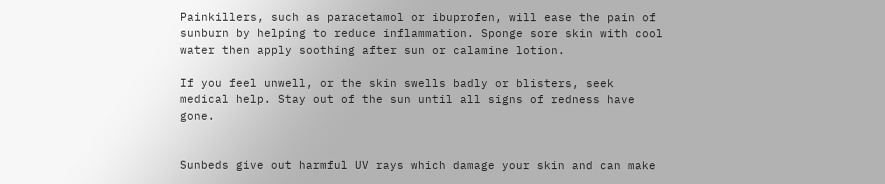Painkillers, such as paracetamol or ibuprofen, will ease the pain of sunburn by helping to reduce inflammation. Sponge sore skin with cool water then apply soothing after sun or calamine lotion.

If you feel unwell, or the skin swells badly or blisters, seek medical help. Stay out of the sun until all signs of redness have gone.


Sunbeds give out harmful UV rays which damage your skin and can make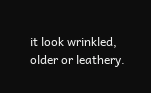it look wrinkled, older or leathery.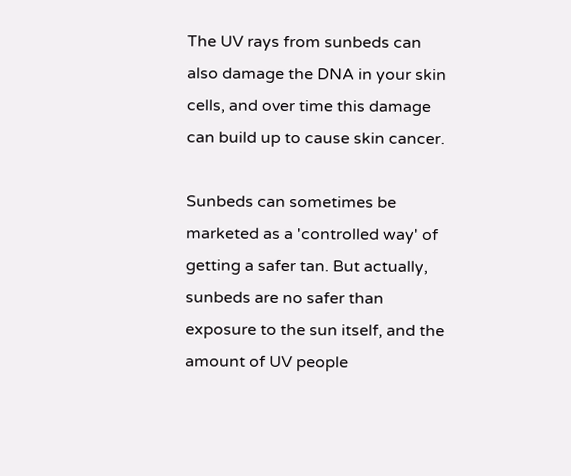The UV rays from sunbeds can also damage the DNA in your skin cells, and over time this damage can build up to cause skin cancer.

Sunbeds can sometimes be marketed as a 'controlled way' of getting a safer tan. But actually, sunbeds are no safer than exposure to the sun itself, and the amount of UV people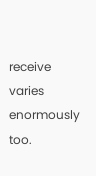receive varies enormously too.